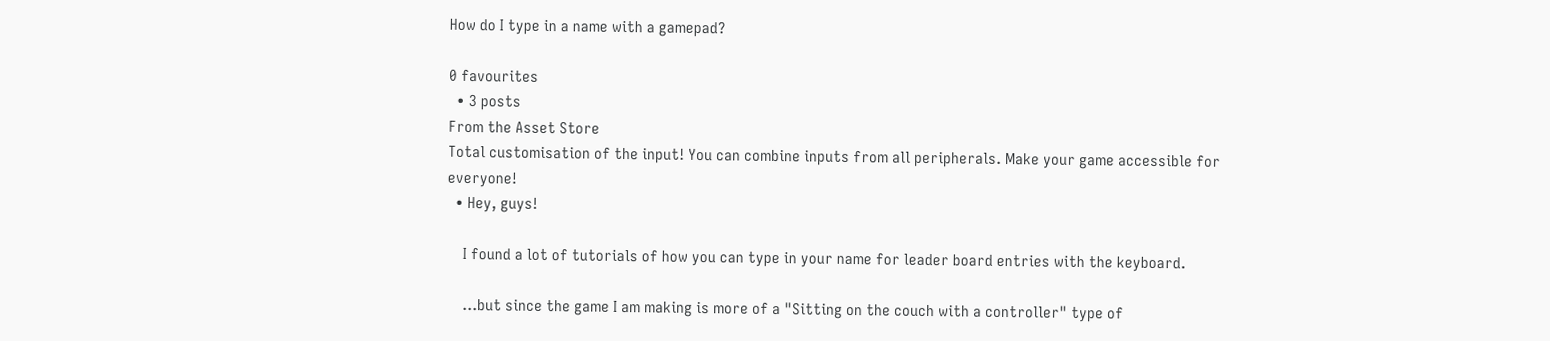How do I type in a name with a gamepad?

0 favourites
  • 3 posts
From the Asset Store
Total customisation of the input! You can combine inputs from all peripherals. Make your game accessible for everyone!
  • Hey, guys!

    I found a lot of tutorials of how you can type in your name for leader board entries with the keyboard.

    ...but since the game I am making is more of a "Sitting on the couch with a controller" type of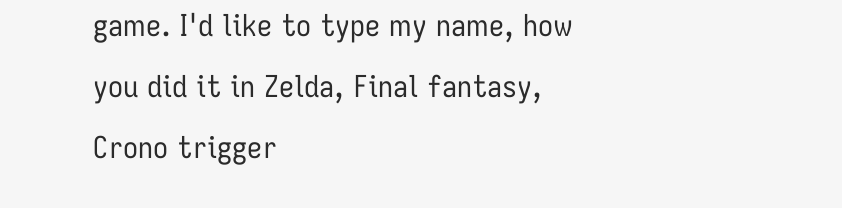game. I'd like to type my name, how you did it in Zelda, Final fantasy, Crono trigger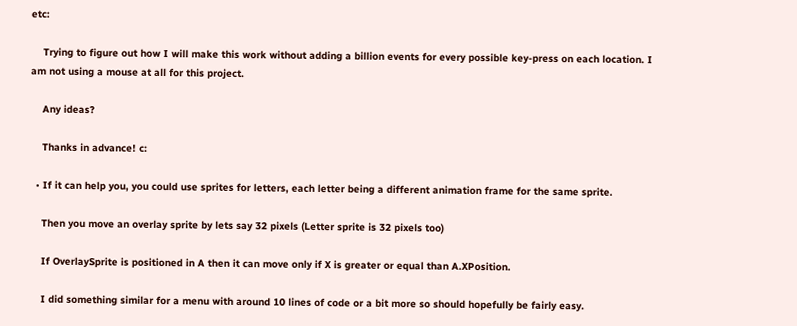etc:

    Trying to figure out how I will make this work without adding a billion events for every possible key-press on each location. I am not using a mouse at all for this project.

    Any ideas?

    Thanks in advance! c:

  • If it can help you, you could use sprites for letters, each letter being a different animation frame for the same sprite.

    Then you move an overlay sprite by lets say 32 pixels (Letter sprite is 32 pixels too)

    If OverlaySprite is positioned in A then it can move only if X is greater or equal than A.XPosition.

    I did something similar for a menu with around 10 lines of code or a bit more so should hopefully be fairly easy.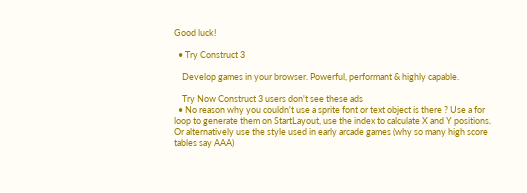Good luck!

  • Try Construct 3

    Develop games in your browser. Powerful, performant & highly capable.

    Try Now Construct 3 users don't see these ads
  • No reason why you couldn't use a sprite font or text object is there ? Use a for loop to generate them on StartLayout, use the index to calculate X and Y positions. Or alternatively use the style used in early arcade games (why so many high score tables say AAA)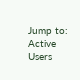Jump to:
Active Users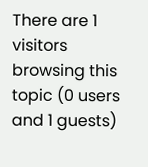There are 1 visitors browsing this topic (0 users and 1 guests)